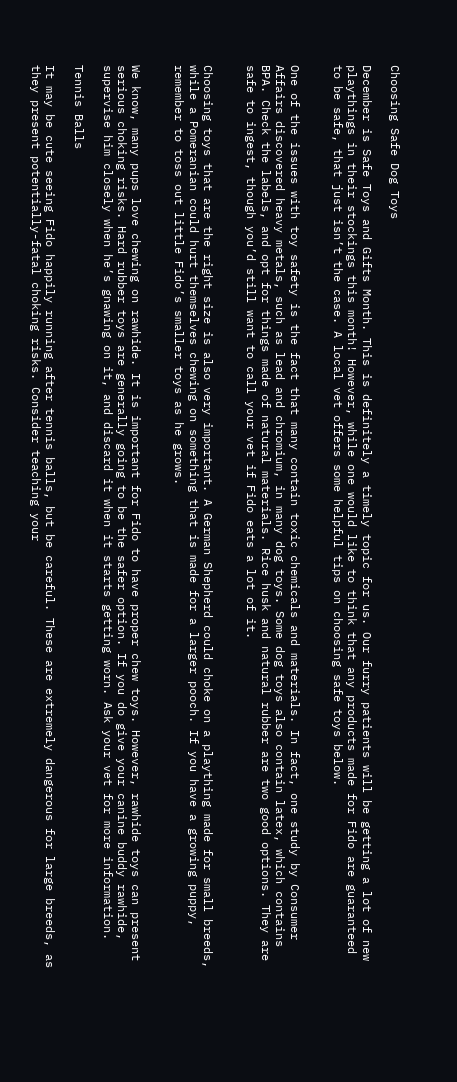Choosing Safe Dog Toys

December is Safe Toys and Gifts Month. This is definitely a timely topic for us. Our furry patients will be getting a lot of new playthings in their stockings this month! However, while one would like to think that any products made for Fido are guaranteed to be safe, that just isn’t the case. A local vet offers some helpful tips on choosing safe toys below.


One of the issues with toy safety is the fact that many contain toxic chemicals and materials. In fact, one study by Consumer Affairs discovered heavy metals, such as lead and chromium, in many dog toys. Some dog toys also contain latex, which contains BPA. Check the labels, and opt for things made of natural materials. Rice husk and natural rubber are two good options. They are safe to ingest, though you’d still want to call your vet if Fido eats a lot of it.


Choosing toys that are the right size is also very important. A German Shepherd could choke on a plaything made for small breeds, while a Pomeranian could hurt themselves chewing on something that is made for a larger pooch. If you have a growing puppy, remember to toss out little Fido’s smaller toys as he grows.


We know, many pups love chewing on rawhide. It is important for Fido to have proper chew toys. However, rawhide toys can present serious choking risks. Hard rubber toys are generally going to be the safer option. If you do give your canine buddy rawhide, supervise him closely when he’s gnawing on it, and discard it when it starts getting worn. Ask your vet for more information.

Tennis Balls

It may be cute seeing Fido happily running after tennis balls, but be careful. These are extremely dangerous for large breeds, as they present potentially-fatal choking risks. Consider teaching your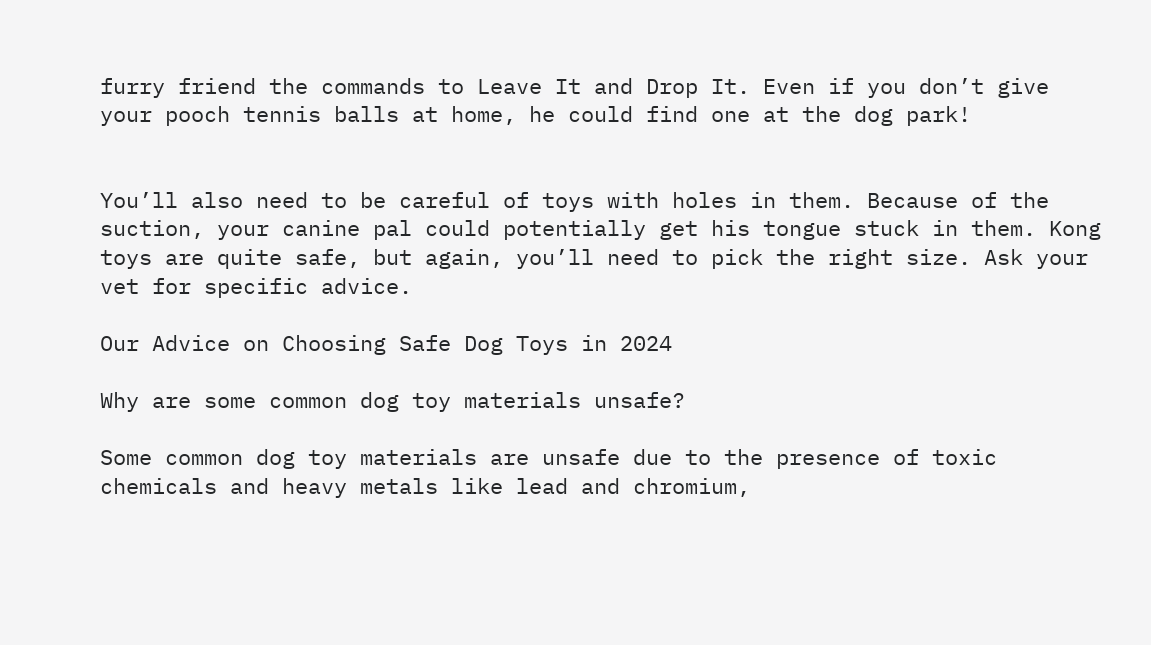furry friend the commands to Leave It and Drop It. Even if you don’t give your pooch tennis balls at home, he could find one at the dog park!


You’ll also need to be careful of toys with holes in them. Because of the suction, your canine pal could potentially get his tongue stuck in them. Kong toys are quite safe, but again, you’ll need to pick the right size. Ask your vet for specific advice.

Our Advice on Choosing Safe Dog Toys in 2024

Why are some common dog toy materials unsafe?

Some common dog toy materials are unsafe due to the presence of toxic chemicals and heavy metals like lead and chromium,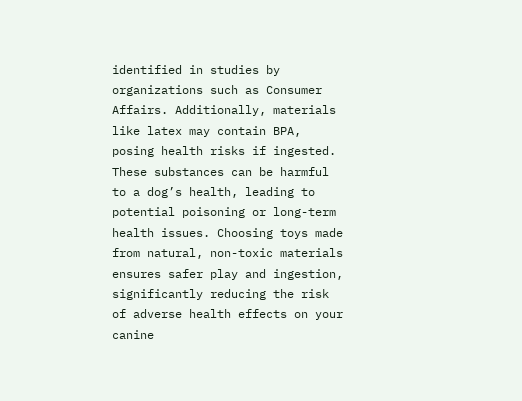identified in studies by organizations such as Consumer Affairs. Additionally, materials like latex may contain BPA, posing health risks if ingested. These substances can be harmful to a dog’s health, leading to potential poisoning or long-term health issues. Choosing toys made from natural, non-toxic materials ensures safer play and ingestion, significantly reducing the risk of adverse health effects on your canine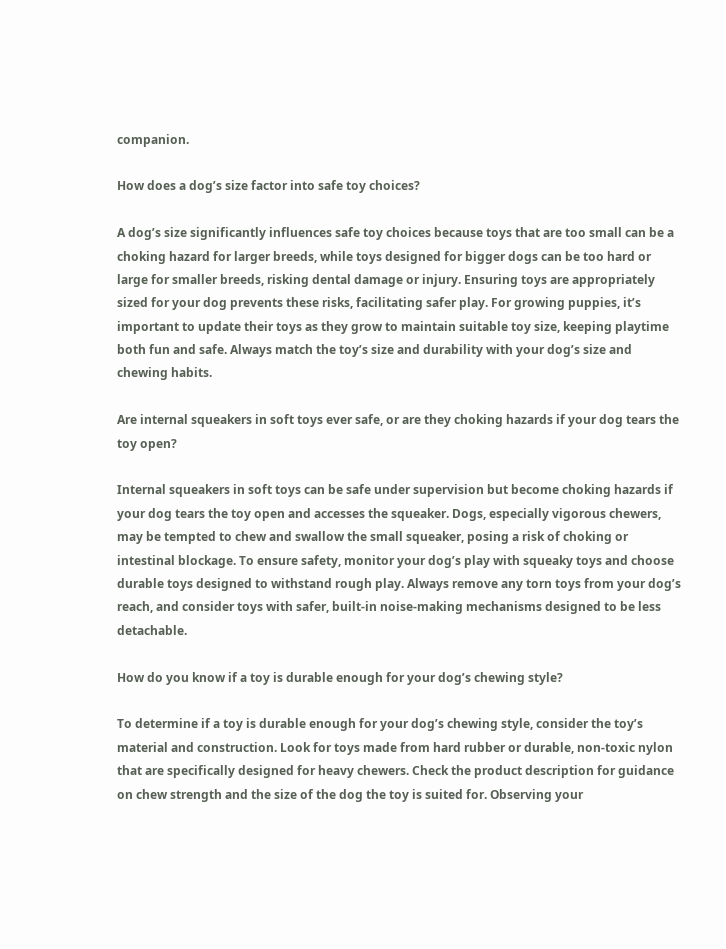companion.

How does a dog’s size factor into safe toy choices?

A dog’s size significantly influences safe toy choices because toys that are too small can be a choking hazard for larger breeds, while toys designed for bigger dogs can be too hard or large for smaller breeds, risking dental damage or injury. Ensuring toys are appropriately sized for your dog prevents these risks, facilitating safer play. For growing puppies, it’s important to update their toys as they grow to maintain suitable toy size, keeping playtime both fun and safe. Always match the toy’s size and durability with your dog’s size and chewing habits.

Are internal squeakers in soft toys ever safe, or are they choking hazards if your dog tears the toy open?

Internal squeakers in soft toys can be safe under supervision but become choking hazards if your dog tears the toy open and accesses the squeaker. Dogs, especially vigorous chewers, may be tempted to chew and swallow the small squeaker, posing a risk of choking or intestinal blockage. To ensure safety, monitor your dog’s play with squeaky toys and choose durable toys designed to withstand rough play. Always remove any torn toys from your dog’s reach, and consider toys with safer, built-in noise-making mechanisms designed to be less detachable.

How do you know if a toy is durable enough for your dog’s chewing style?

To determine if a toy is durable enough for your dog’s chewing style, consider the toy’s material and construction. Look for toys made from hard rubber or durable, non-toxic nylon that are specifically designed for heavy chewers. Check the product description for guidance on chew strength and the size of the dog the toy is suited for. Observing your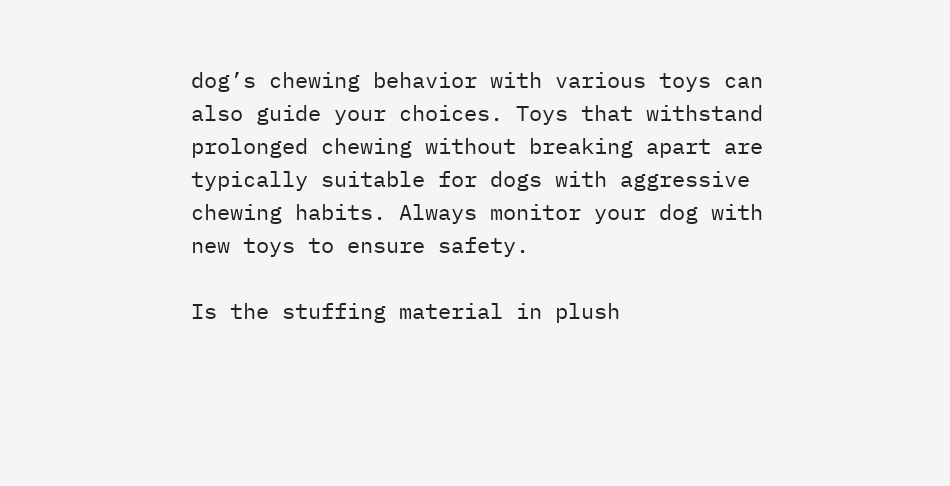dog’s chewing behavior with various toys can also guide your choices. Toys that withstand prolonged chewing without breaking apart are typically suitable for dogs with aggressive chewing habits. Always monitor your dog with new toys to ensure safety.

Is the stuffing material in plush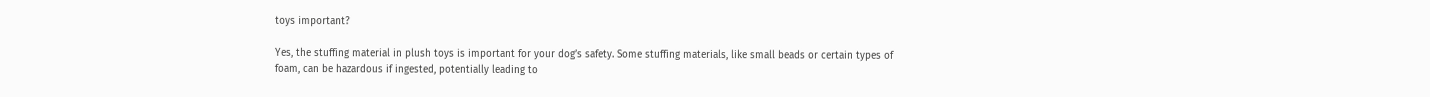toys important?

Yes, the stuffing material in plush toys is important for your dog’s safety. Some stuffing materials, like small beads or certain types of foam, can be hazardous if ingested, potentially leading to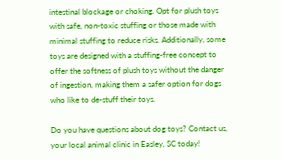intestinal blockage or choking. Opt for plush toys with safe, non-toxic stuffing or those made with minimal stuffing to reduce risks. Additionally, some toys are designed with a stuffing-free concept to offer the softness of plush toys without the danger of ingestion, making them a safer option for dogs who like to de-stuff their toys.

Do you have questions about dog toys? Contact us, your local animal clinic in Easley, SC today!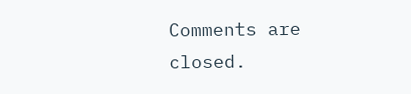Comments are closed.